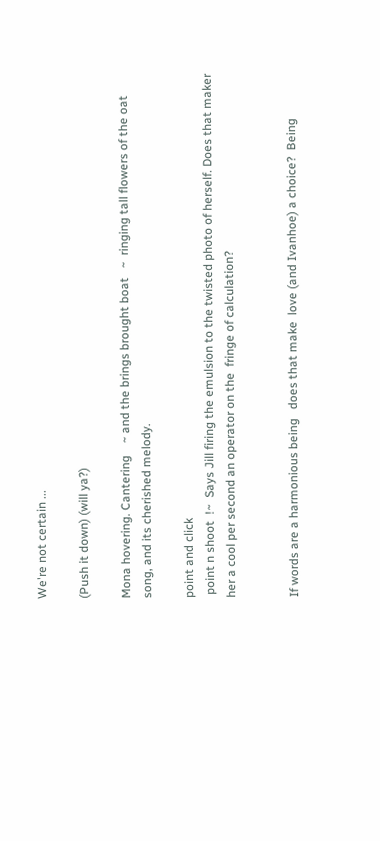We're not certain ...

(Push it down) (will ya?)

Mona hovering. Cantering    ~ and the brings brought boat   ~  ringing tall flowers of the oat song, and its cherished melody.

point and click
 point n shoot  !~  Says Jill firing the emulsion to the twisted photo of herself. Does that maker her a cool per second an operator on the  fringe of calculation?


If words are a harmonious being   does that make  love (and Ivanhoe) a choice?  Being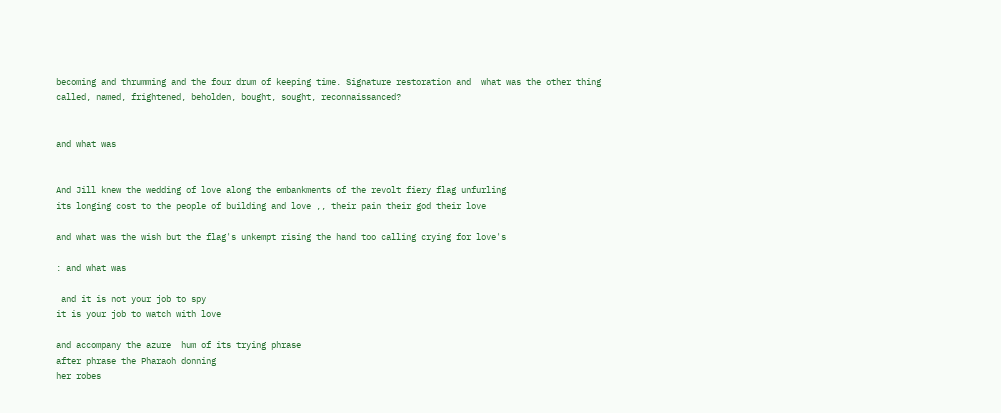becoming and thrumming and the four drum of keeping time. Signature restoration and  what was the other thing called, named, frightened, beholden, bought, sought, reconnaissanced?


and what was


And Jill knew the wedding of love along the embankments of the revolt fiery flag unfurling
its longing cost to the people of building and love ,, their pain their god their love

and what was the wish but the flag's unkempt rising the hand too calling crying for love's

: and what was

 and it is not your job to spy
it is your job to watch with love

and accompany the azure  hum of its trying phrase
after phrase the Pharaoh donning
her robes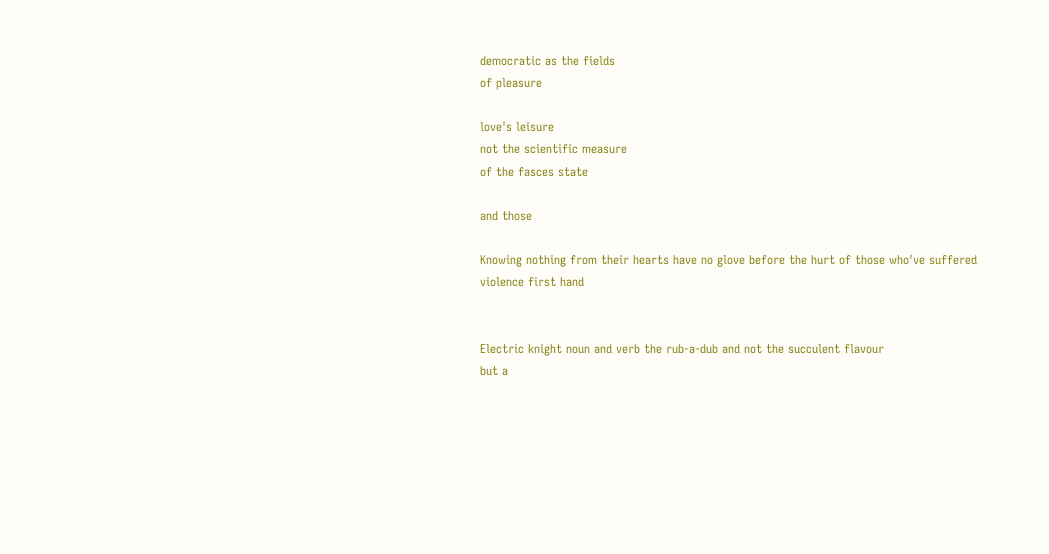democratic as the fields
of pleasure

love's leisure
not the scientific measure
of the fasces state

and those

Knowing nothing from their hearts have no glove before the hurt of those who've suffered violence first hand


Electric knight noun and verb the rub-a-dub and not the succulent flavour
but a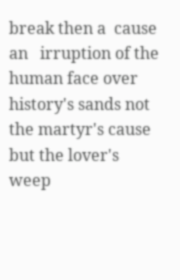break then a  cause an   irruption of the human face over history's sands not
the martyr's cause but the lover's weep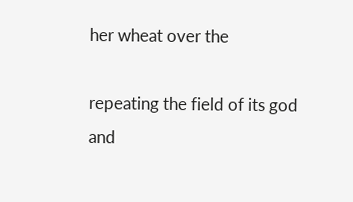her wheat over the

repeating the field of its god
and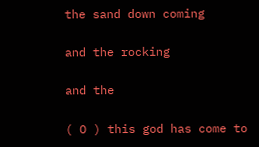the sand down coming

and the rocking

and the

( O ) this god has come to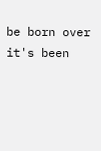be born over
it's been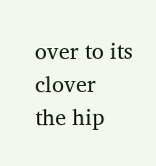over to its clover
the hip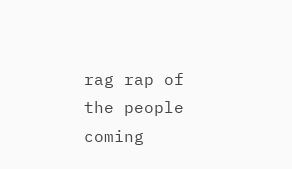rag rap of the people coming